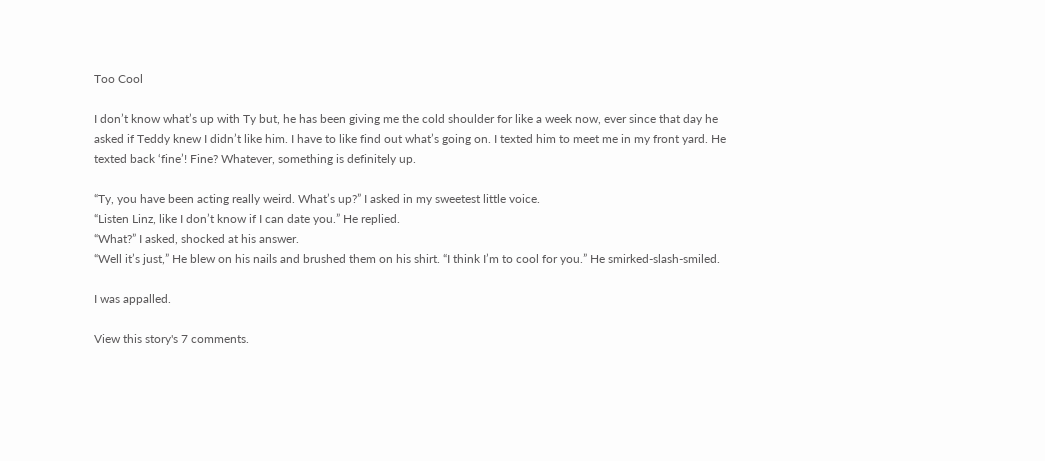Too Cool

I don’t know what’s up with Ty but, he has been giving me the cold shoulder for like a week now, ever since that day he asked if Teddy knew I didn’t like him. I have to like find out what’s going on. I texted him to meet me in my front yard. He texted back ‘fine’! Fine? Whatever, something is definitely up.

“Ty, you have been acting really weird. What’s up?” I asked in my sweetest little voice.
“Listen Linz, like I don’t know if I can date you.” He replied.
“What?” I asked, shocked at his answer.
“Well it’s just,” He blew on his nails and brushed them on his shirt. “I think I’m to cool for you.” He smirked-slash-smiled.

I was appalled.

View this story's 7 comments.